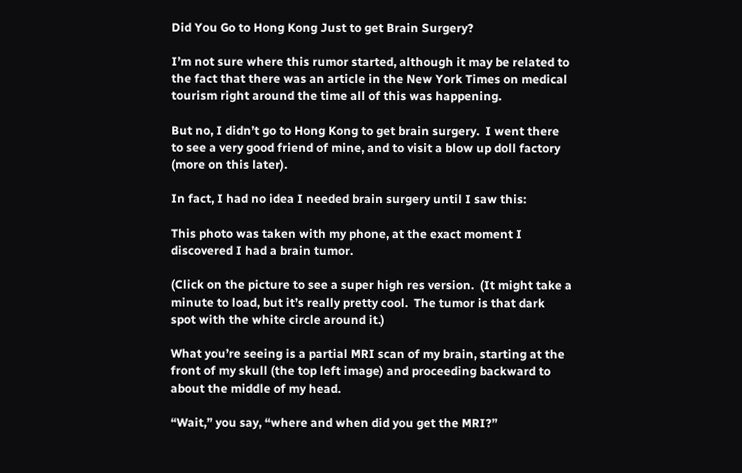Did You Go to Hong Kong Just to get Brain Surgery?

I’m not sure where this rumor started, although it may be related to the fact that there was an article in the New York Times on medical tourism right around the time all of this was happening.

But no, I didn’t go to Hong Kong to get brain surgery.  I went there to see a very good friend of mine, and to visit a blow up doll factory (more on this later).

In fact, I had no idea I needed brain surgery until I saw this:

This photo was taken with my phone, at the exact moment I discovered I had a brain tumor.

(Click on the picture to see a super high res version.  (It might take a minute to load, but it’s really pretty cool.  The tumor is that dark spot with the white circle around it.)

What you’re seeing is a partial MRI scan of my brain, starting at the front of my skull (the top left image) and proceeding backward to about the middle of my head.

“Wait,” you say, “where and when did you get the MRI?”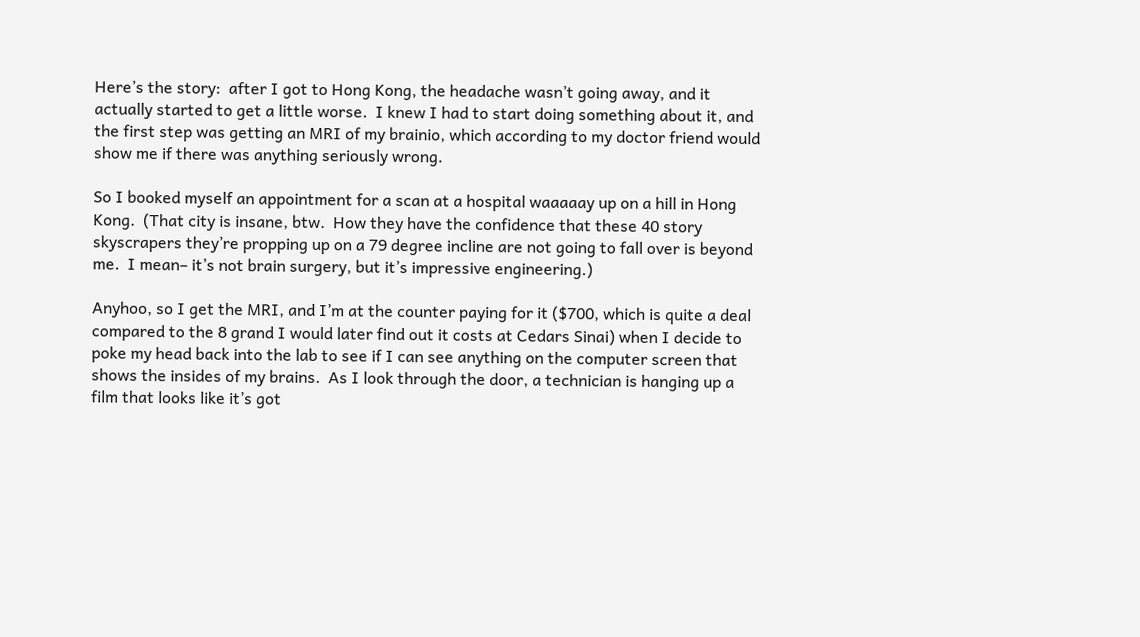Here’s the story:  after I got to Hong Kong, the headache wasn’t going away, and it actually started to get a little worse.  I knew I had to start doing something about it, and the first step was getting an MRI of my brainio, which according to my doctor friend would show me if there was anything seriously wrong.

So I booked myself an appointment for a scan at a hospital waaaaay up on a hill in Hong Kong.  (That city is insane, btw.  How they have the confidence that these 40 story skyscrapers they’re propping up on a 79 degree incline are not going to fall over is beyond me.  I mean– it’s not brain surgery, but it’s impressive engineering.)

Anyhoo, so I get the MRI, and I’m at the counter paying for it ($700, which is quite a deal compared to the 8 grand I would later find out it costs at Cedars Sinai) when I decide to poke my head back into the lab to see if I can see anything on the computer screen that shows the insides of my brains.  As I look through the door, a technician is hanging up a film that looks like it’s got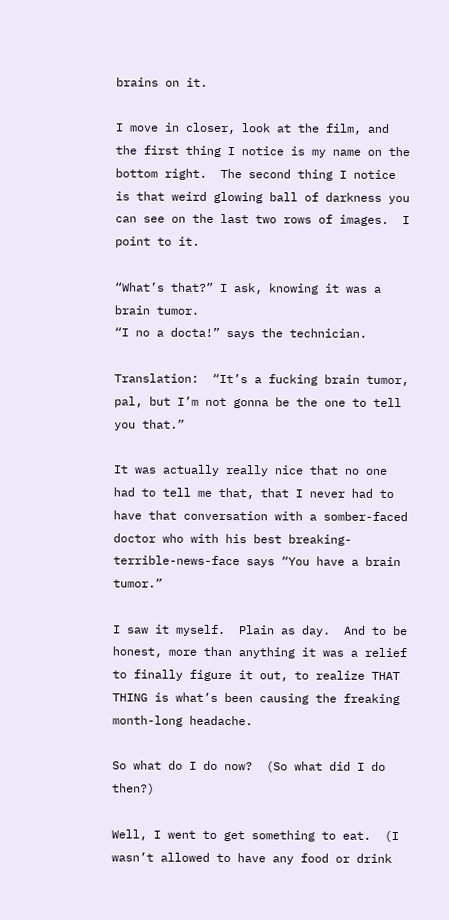brains on it.

I move in closer, look at the film, and the first thing I notice is my name on the bottom right.  The second thing I notice is that weird glowing ball of darkness you can see on the last two rows of images.  I point to it.

“What’s that?” I ask, knowing it was a brain tumor.
“I no a docta!” says the technician.

Translation:  “It’s a fucking brain tumor, pal, but I’m not gonna be the one to tell you that.”

It was actually really nice that no one had to tell me that, that I never had to have that conversation with a somber-faced doctor who with his best breaking-terrible-news-face says “You have a brain tumor.”

I saw it myself.  Plain as day.  And to be honest, more than anything it was a relief to finally figure it out, to realize THAT THING is what’s been causing the freaking month-long headache.

So what do I do now?  (So what did I do then?)

Well, I went to get something to eat.  (I wasn’t allowed to have any food or drink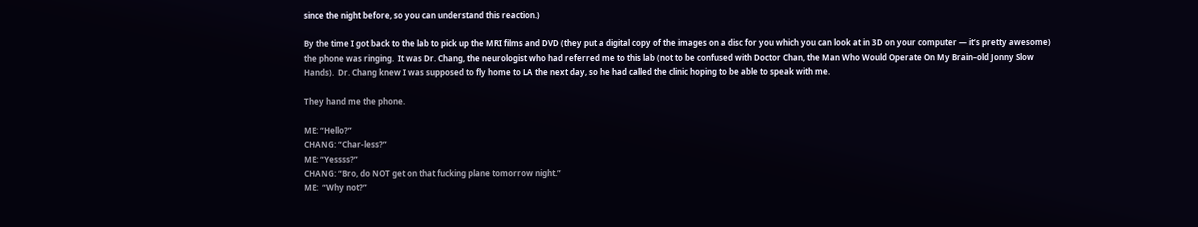since the night before, so you can understand this reaction.)

By the time I got back to the lab to pick up the MRI films and DVD (they put a digital copy of the images on a disc for you which you can look at in 3D on your computer — it’s pretty awesome) the phone was ringing.  It was Dr. Chang, the neurologist who had referred me to this lab (not to be confused with Doctor Chan, the Man Who Would Operate On My Brain–old Jonny Slow Hands).  Dr. Chang knew I was supposed to fly home to LA the next day, so he had called the clinic hoping to be able to speak with me.

They hand me the phone.

ME: “Hello?”
CHANG: “Char-less?”
ME: “Yessss?”
CHANG: “Bro, do NOT get on that fucking plane tomorrow night.”
ME:  “Why not?”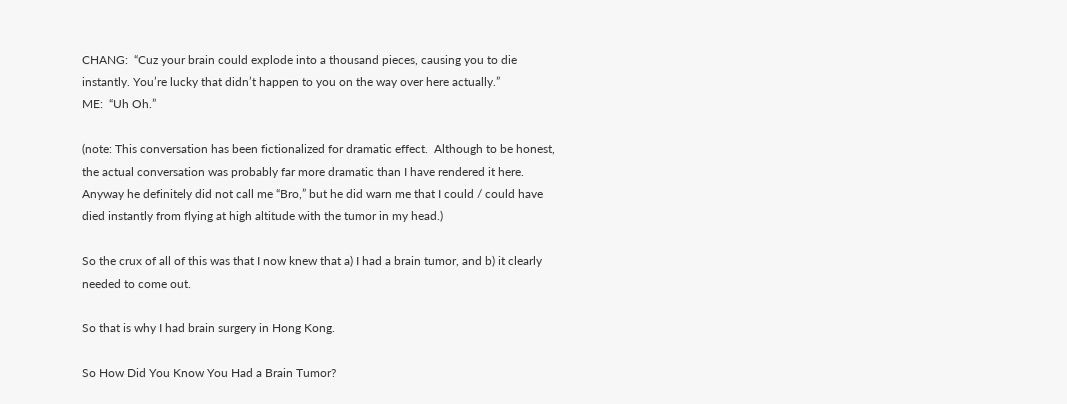CHANG:  “Cuz your brain could explode into a thousand pieces, causing you to die instantly. You’re lucky that didn’t happen to you on the way over here actually.”
ME:  “Uh Oh.”

(note: This conversation has been fictionalized for dramatic effect.  Although to be honest, the actual conversation was probably far more dramatic than I have rendered it here.  Anyway he definitely did not call me “Bro,” but he did warn me that I could / could have died instantly from flying at high altitude with the tumor in my head.)

So the crux of all of this was that I now knew that a) I had a brain tumor, and b) it clearly needed to come out.

So that is why I had brain surgery in Hong Kong.

So How Did You Know You Had a Brain Tumor?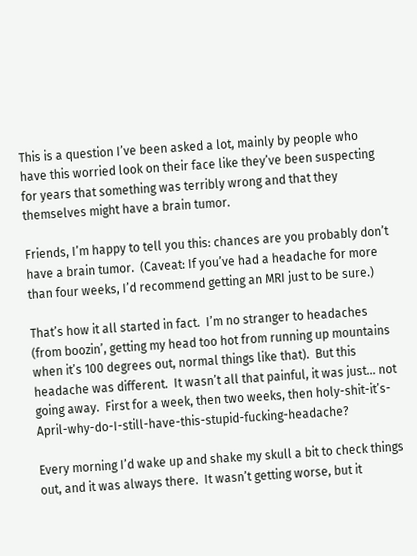This is a question I’ve been asked a lot, mainly by people who have this worried look on their face like they’ve been suspecting for years that something was terribly wrong and that they themselves might have a brain tumor.

Friends, I’m happy to tell you this: chances are you probably don’t have a brain tumor.  (Caveat: If you’ve had a headache for more than four weeks, I’d recommend getting an MRI just to be sure.)

That’s how it all started in fact.  I’m no stranger to headaches (from boozin’, getting my head too hot from running up mountains when it’s 100 degrees out, normal things like that).  But this headache was different.  It wasn’t all that painful, it was just… not going away.  First for a week, then two weeks, then holy-shit-it’s-April-why-do-I-still-have-this-stupid-fucking-headache?

Every morning I’d wake up and shake my skull a bit to check things out, and it was always there.  It wasn’t getting worse, but it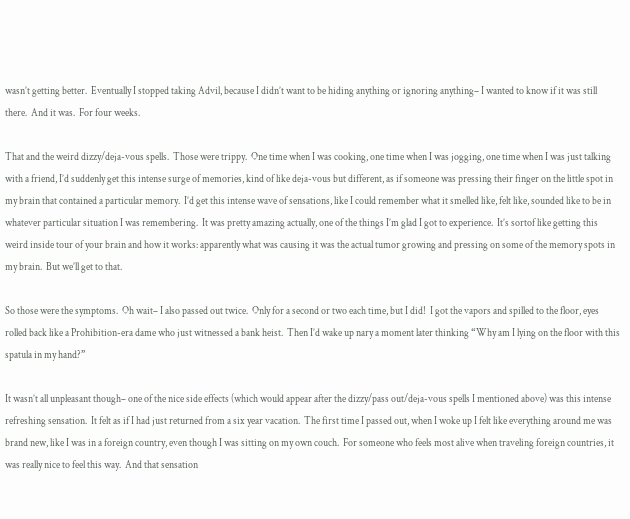wasn’t getting better.  Eventually I stopped taking Advil, because I didn’t want to be hiding anything or ignoring anything– I wanted to know if it was still there.  And it was.  For four weeks.

That and the weird dizzy/deja-vous spells.  Those were trippy.  One time when I was cooking, one time when I was jogging, one time when I was just talking with a friend, I’d suddenly get this intense surge of memories, kind of like deja-vous but different, as if someone was pressing their finger on the little spot in my brain that contained a particular memory.  I’d get this intense wave of sensations, like I could remember what it smelled like, felt like, sounded like to be in whatever particular situation I was remembering.  It was pretty amazing actually, one of the things I’m glad I got to experience.  It’s sortof like getting this weird inside tour of your brain and how it works: apparently what was causing it was the actual tumor growing and pressing on some of the memory spots in my brain.  But we’ll get to that.

So those were the symptoms.  Oh wait– I also passed out twice.  Only for a second or two each time, but I did!  I got the vapors and spilled to the floor, eyes rolled back like a Prohibition-era dame who just witnessed a bank heist.  Then I’d wake up nary a moment later thinking “Why am I lying on the floor with this spatula in my hand?”

It wasn’t all unpleasant though– one of the nice side effects (which would appear after the dizzy/pass out/deja-vous spells I mentioned above) was this intense refreshing sensation.  It felt as if I had just returned from a six year vacation.  The first time I passed out, when I woke up I felt like everything around me was brand new, like I was in a foreign country, even though I was sitting on my own couch.  For someone who feels most alive when traveling foreign countries, it was really nice to feel this way.  And that sensation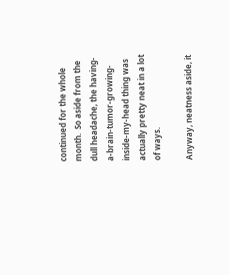continued for the whole month.  So aside from the dull headache, the having-a-brain-tumor-growing-inside-my-head thing was actually pretty neat in a lot of ways.

Anyway, neatness aside, it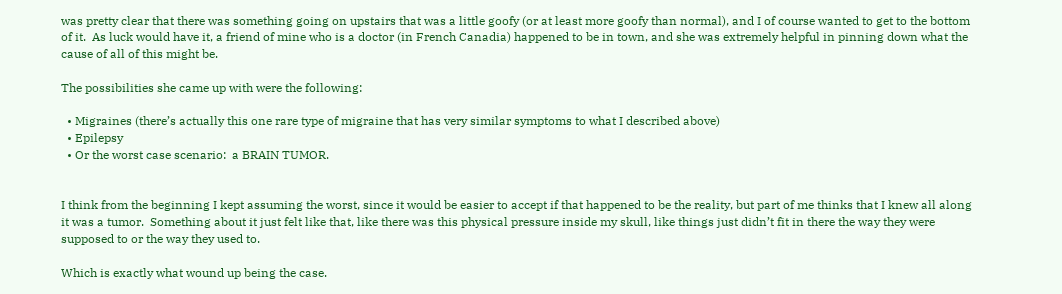was pretty clear that there was something going on upstairs that was a little goofy (or at least more goofy than normal), and I of course wanted to get to the bottom of it.  As luck would have it, a friend of mine who is a doctor (in French Canadia) happened to be in town, and she was extremely helpful in pinning down what the cause of all of this might be.

The possibilities she came up with were the following:

  • Migraines (there’s actually this one rare type of migraine that has very similar symptoms to what I described above)
  • Epilepsy
  • Or the worst case scenario:  a BRAIN TUMOR.


I think from the beginning I kept assuming the worst, since it would be easier to accept if that happened to be the reality, but part of me thinks that I knew all along it was a tumor.  Something about it just felt like that, like there was this physical pressure inside my skull, like things just didn’t fit in there the way they were supposed to or the way they used to.

Which is exactly what wound up being the case.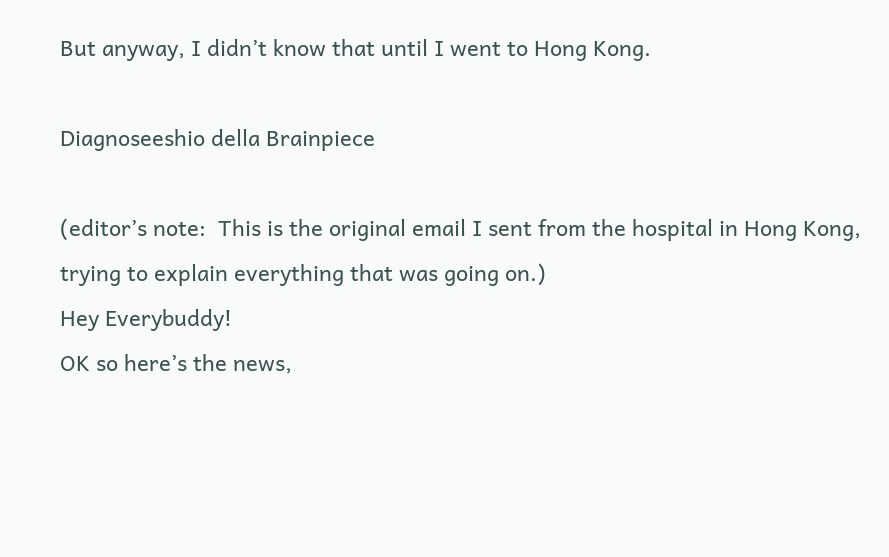But anyway, I didn’t know that until I went to Hong Kong.

Diagnoseeshio della Brainpiece

(editor’s note:  This is the original email I sent from the hospital in Hong Kong, trying to explain everything that was going on.)
Hey Everybuddy!
OK so here’s the news,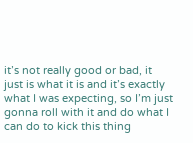it’s not really good or bad, it just is what it is and it’s exactly what I was expecting, so I’m just gonna roll with it and do what I can do to kick this thing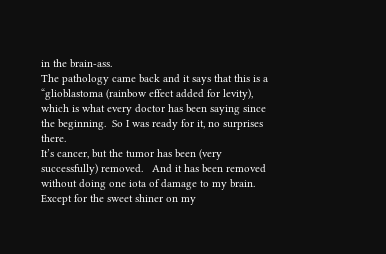in the brain-ass.
The pathology came back and it says that this is a “glioblastoma (rainbow effect added for levity), which is what every doctor has been saying since the beginning.  So I was ready for it, no surprises there.
It’s cancer, but the tumor has been (very successfully) removed.   And it has been removed without doing one iota of damage to my brain.  Except for the sweet shiner on my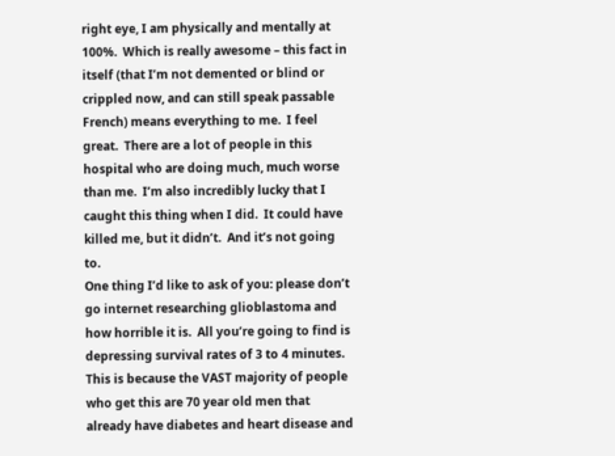right eye, I am physically and mentally at 100%.  Which is really awesome – this fact in itself (that I’m not demented or blind or crippled now, and can still speak passable French) means everything to me.  I feel great.  There are a lot of people in this hospital who are doing much, much worse than me.  I’m also incredibly lucky that I caught this thing when I did.  It could have killed me, but it didn’t.  And it’s not going to.
One thing I’d like to ask of you: please don’t go internet researching glioblastoma and how horrible it is.  All you’re going to find is depressing survival rates of 3 to 4 minutes.  This is because the VAST majority of people who get this are 70 year old men that already have diabetes and heart disease and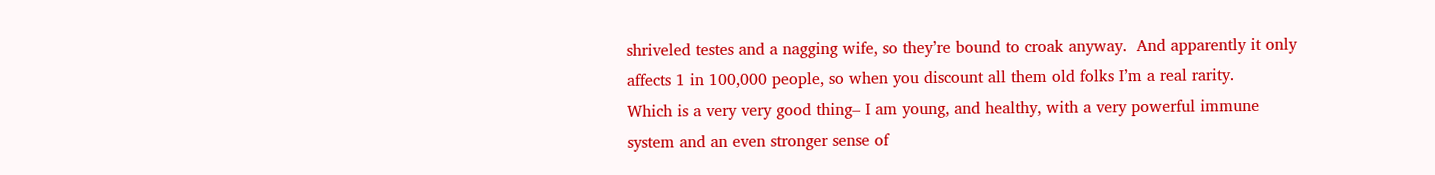shriveled testes and a nagging wife, so they’re bound to croak anyway.  And apparently it only affects 1 in 100,000 people, so when you discount all them old folks I’m a real rarity.
Which is a very very good thing– I am young, and healthy, with a very powerful immune system and an even stronger sense of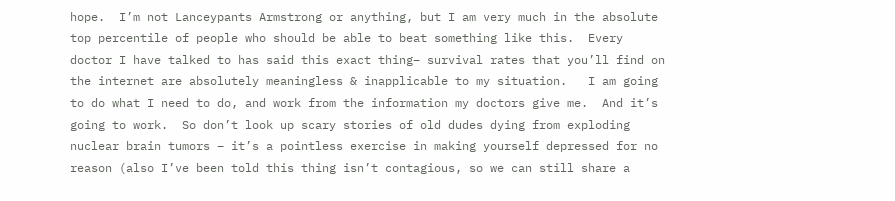hope.  I’m not Lanceypants Armstrong or anything, but I am very much in the absolute top percentile of people who should be able to beat something like this.  Every doctor I have talked to has said this exact thing– survival rates that you’ll find on the internet are absolutely meaningless & inapplicable to my situation.   I am going to do what I need to do, and work from the information my doctors give me.  And it’s going to work.  So don’t look up scary stories of old dudes dying from exploding nuclear brain tumors – it’s a pointless exercise in making yourself depressed for no reason (also I’ve been told this thing isn’t contagious, so we can still share a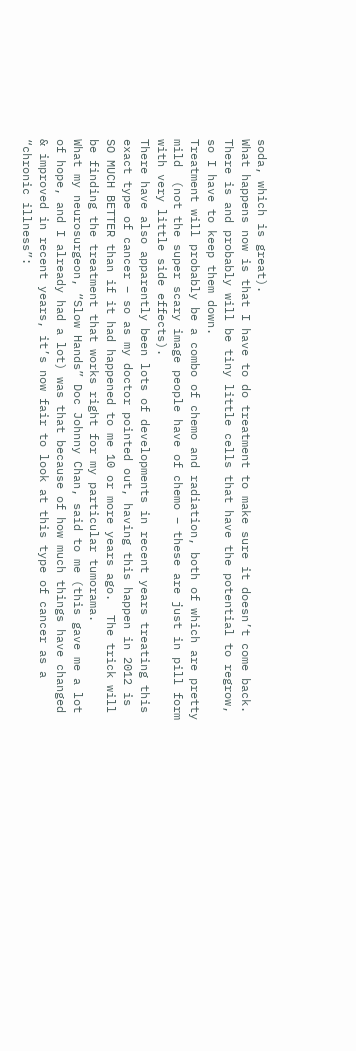soda, which is great).
What happens now is that I have to do treatment to make sure it doesn’t come back.  There is and probably will be tiny little cells that have the potential to regrow, so I have to keep them down.
Treatment will probably be a combo of chemo and radiation, both of which are pretty mild  (not the super scary image people have of chemo – these are just in pill form with very little side effects).
There have also apparently been lots of developments in recent years treating this exact type of cancer – so as my doctor pointed out, having this happen in 2012 is SO MUCH BETTER than if it had happened to me 10 or more years ago.  The trick will be finding the treatment that works right for my particular tumorama.
What my neurosurgeon, “Slow Hands” Doc Johnny Chan, said to me (this gave me a lot of hope, and I already had a lot) was that because of how much things have changed & improved in recent years, it’s now fair to look at this type of cancer as a “chronic illness”: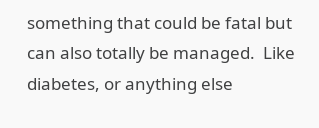something that could be fatal but can also totally be managed.  Like diabetes, or anything else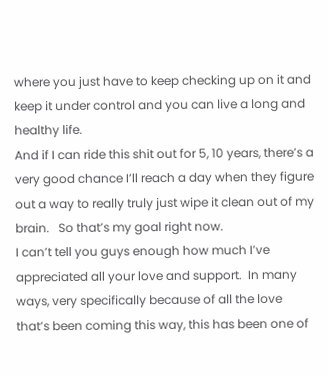where you just have to keep checking up on it and keep it under control and you can live a long and healthy life.
And if I can ride this shit out for 5, 10 years, there’s a very good chance I’ll reach a day when they figure out a way to really truly just wipe it clean out of my brain.   So that’s my goal right now.
I can’t tell you guys enough how much I’ve appreciated all your love and support.  In many ways, very specifically because of all the love that’s been coming this way, this has been one of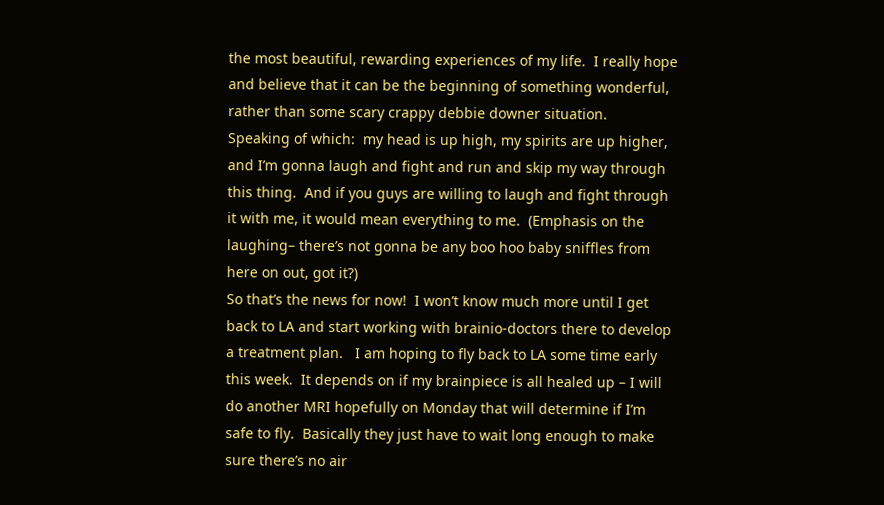the most beautiful, rewarding experiences of my life.  I really hope and believe that it can be the beginning of something wonderful, rather than some scary crappy debbie downer situation.
Speaking of which:  my head is up high, my spirits are up higher, and I’m gonna laugh and fight and run and skip my way through this thing.  And if you guys are willing to laugh and fight through it with me, it would mean everything to me.  (Emphasis on the laughing– there’s not gonna be any boo hoo baby sniffles from here on out, got it?)
So that’s the news for now!  I won’t know much more until I get back to LA and start working with brainio-doctors there to develop a treatment plan.   I am hoping to fly back to LA some time early this week.  It depends on if my brainpiece is all healed up – I will do another MRI hopefully on Monday that will determine if I’m safe to fly.  Basically they just have to wait long enough to make sure there’s no air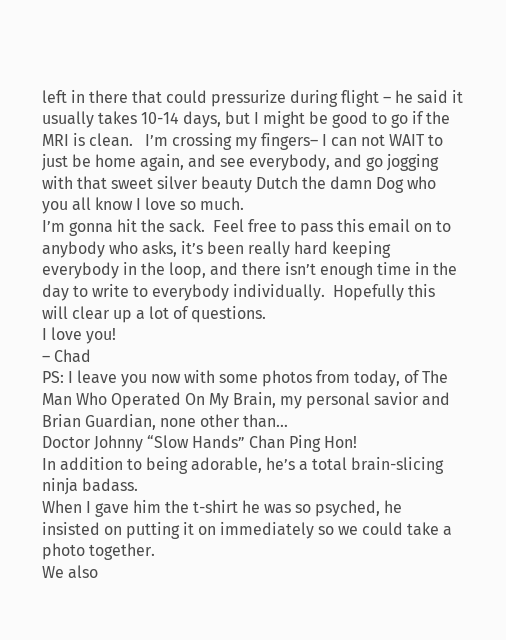left in there that could pressurize during flight – he said it usually takes 10-14 days, but I might be good to go if the MRI is clean.   I’m crossing my fingers– I can not WAIT to just be home again, and see everybody, and go jogging with that sweet silver beauty Dutch the damn Dog who you all know I love so much.
I’m gonna hit the sack.  Feel free to pass this email on to anybody who asks, it’s been really hard keeping everybody in the loop, and there isn’t enough time in the day to write to everybody individually.  Hopefully this will clear up a lot of questions.
I love you!
– Chad
PS: I leave you now with some photos from today, of The Man Who Operated On My Brain, my personal savior and Brian Guardian, none other than…
Doctor Johnny “Slow Hands” Chan Ping Hon!
In addition to being adorable, he’s a total brain-slicing ninja badass.
When I gave him the t-shirt he was so psyched, he insisted on putting it on immediately so we could take a photo together.
We also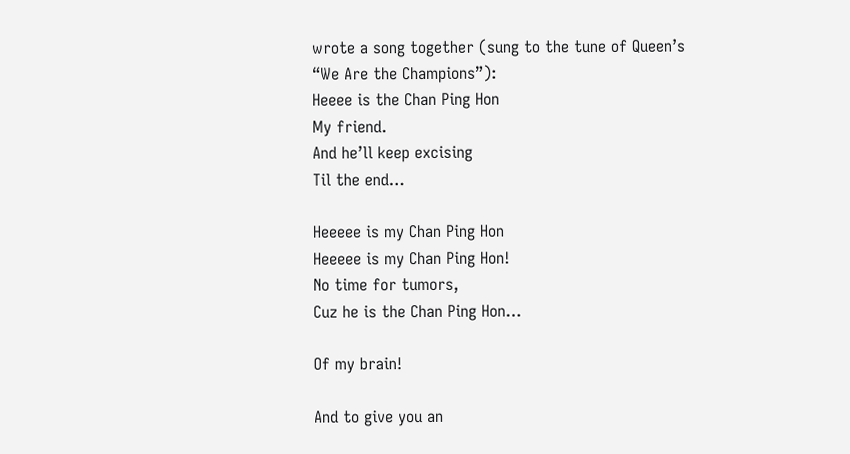wrote a song together (sung to the tune of Queen’s “We Are the Champions”):
Heeee is the Chan Ping Hon
My friend.
And he’ll keep excising
Til the end…

Heeeee is my Chan Ping Hon
Heeeee is my Chan Ping Hon!
No time for tumors,
Cuz he is the Chan Ping Hon…

Of my brain!

And to give you an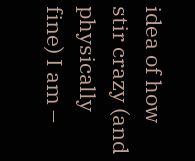idea of how stir crazy (and physically fine) I am –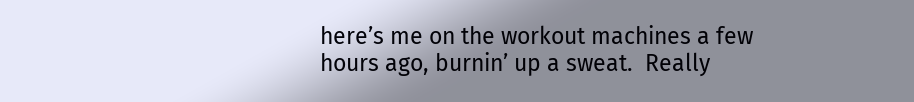here’s me on the workout machines a few hours ago, burnin’ up a sweat.  Really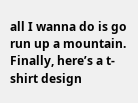all I wanna do is go run up a mountain.
Finally, here’s a t-shirt design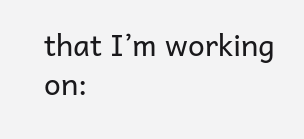that I’m working on: